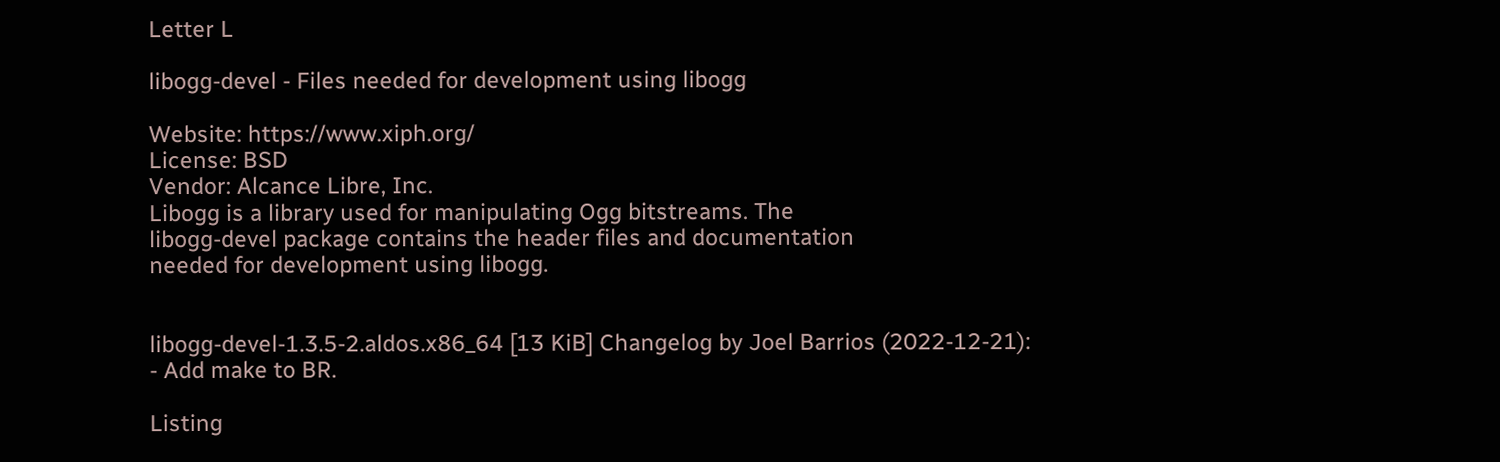Letter L

libogg-devel - Files needed for development using libogg

Website: https://www.xiph.org/
License: BSD
Vendor: Alcance Libre, Inc.
Libogg is a library used for manipulating Ogg bitstreams. The
libogg-devel package contains the header files and documentation
needed for development using libogg.


libogg-devel-1.3.5-2.aldos.x86_64 [13 KiB] Changelog by Joel Barrios (2022-12-21):
- Add make to BR.

Listing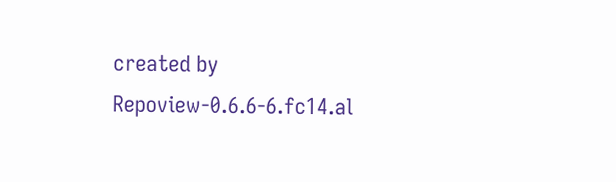created by Repoview-0.6.6-6.fc14.al